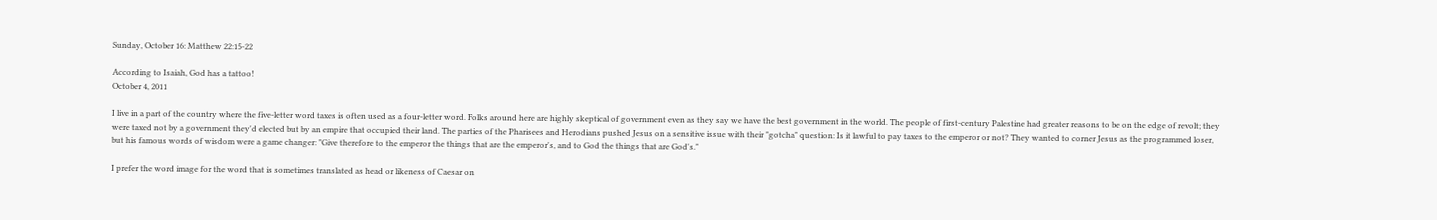Sunday, October 16: Matthew 22:15-22

According to Isaiah, God has a tattoo!
October 4, 2011

I live in a part of the country where the five-letter word taxes is often used as a four-letter word. Folks around here are highly skeptical of government even as they say we have the best government in the world. The people of first-century Palestine had greater reasons to be on the edge of revolt; they were taxed not by a government they'd elected but by an empire that occupied their land. The parties of the Pharisees and Herodians pushed Jesus on a sensitive issue with their "gotcha" question: Is it lawful to pay taxes to the emperor or not? They wanted to corner Jesus as the programmed loser, but his famous words of wisdom were a game changer: "Give therefore to the emperor the things that are the emperor's, and to God the things that are God's."

I prefer the word image for the word that is sometimes translated as head or likeness of Caesar on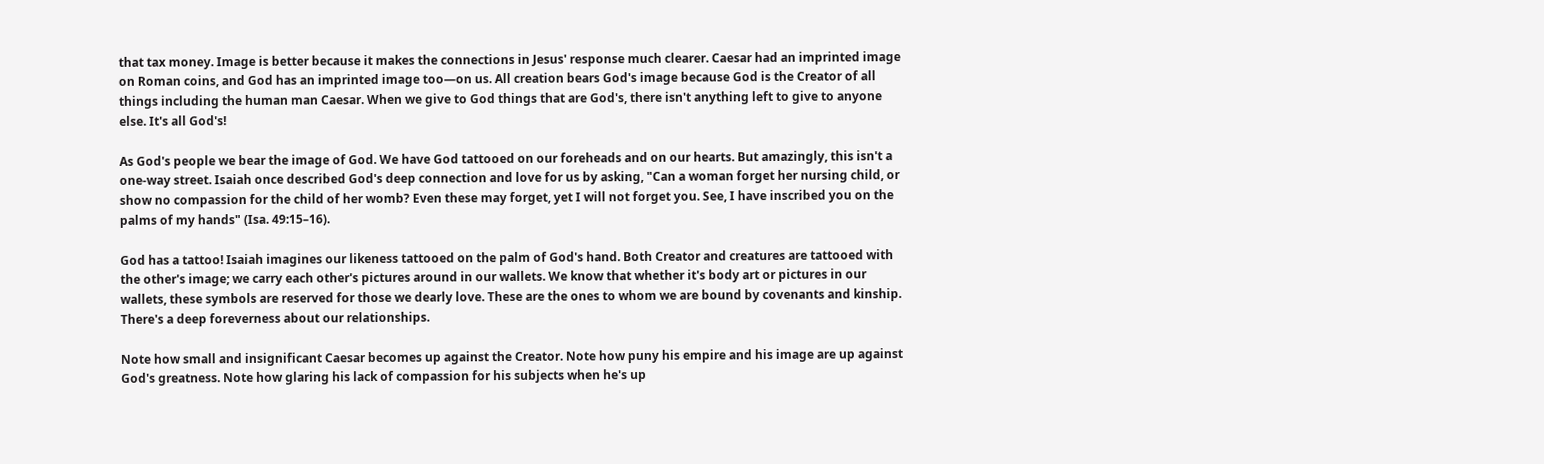that tax money. Image is better because it makes the connections in Jesus' response much clearer. Caesar had an imprinted image on Roman coins, and God has an imprinted image too—on us. All creation bears God's image because God is the Creator of all things including the human man Caesar. When we give to God things that are God's, there isn't anything left to give to anyone else. It's all God's!

As God's people we bear the image of God. We have God tattooed on our foreheads and on our hearts. But amazingly, this isn't a one-way street. Isaiah once described God's deep connection and love for us by asking, "Can a woman forget her nursing child, or show no compassion for the child of her womb? Even these may forget, yet I will not forget you. See, I have inscribed you on the palms of my hands" (Isa. 49:15–16).

God has a tattoo! Isaiah imagines our likeness tattooed on the palm of God's hand. Both Creator and creatures are tattooed with the other's image; we carry each other's pictures around in our wallets. We know that whether it's body art or pictures in our wallets, these symbols are reserved for those we dearly love. These are the ones to whom we are bound by covenants and kinship. There's a deep foreverness about our relationships.

Note how small and insignificant Caesar becomes up against the Creator. Note how puny his empire and his image are up against God's greatness. Note how glaring his lack of compassion for his subjects when he's up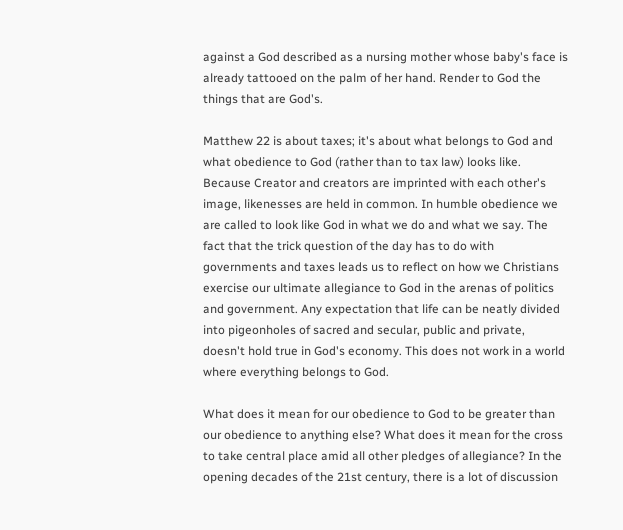against a God described as a nursing mother whose baby's face is already tattooed on the palm of her hand. Render to God the things that are God's.

Matthew 22 is about taxes; it's about what belongs to God and what obedience to God (rather than to tax law) looks like. Because Creator and creators are imprinted with each other's image, likenesses are held in common. In humble obedience we are called to look like God in what we do and what we say. The fact that the trick question of the day has to do with governments and taxes leads us to reflect on how we Christians exercise our ultimate allegiance to God in the arenas of politics and government. Any expectation that life can be neatly divided into pigeonholes of sacred and secular, public and private, doesn't hold true in God's economy. This does not work in a world where everything belongs to God.

What does it mean for our obedience to God to be greater than our obedience to anything else? What does it mean for the cross to take central place amid all other pledges of allegiance? In the opening decades of the 21st century, there is a lot of discussion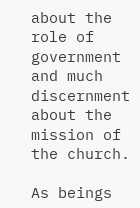about the role of government and much discernment about the mission of the church.

As beings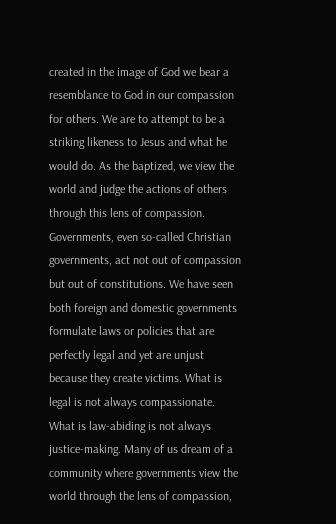created in the image of God we bear a resemblance to God in our compassion for others. We are to attempt to be a striking likeness to Jesus and what he would do. As the baptized, we view the world and judge the actions of others through this lens of compassion. Governments, even so-called Christian governments, act not out of compassion but out of constitutions. We have seen both foreign and domestic governments formulate laws or policies that are perfectly legal and yet are unjust because they create victims. What is legal is not always compassionate. What is law-abiding is not always justice-making. Many of us dream of a community where governments view the world through the lens of compassion,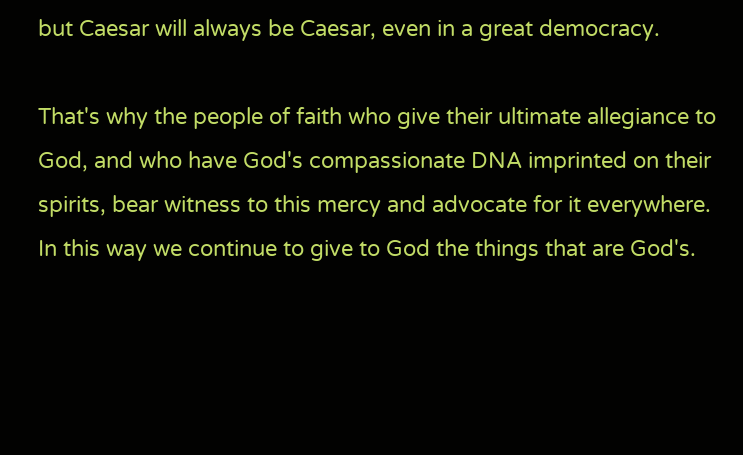but Caesar will always be Caesar, even in a great democracy.

That's why the people of faith who give their ultimate allegiance to God, and who have God's compassionate DNA imprinted on their spirits, bear witness to this mercy and advocate for it everywhere. In this way we continue to give to God the things that are God's.